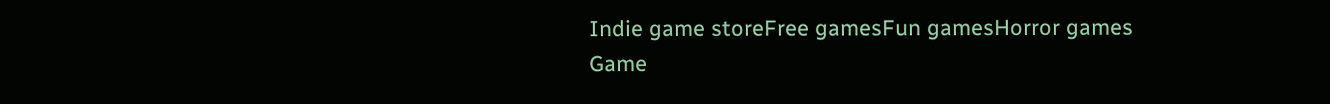Indie game storeFree gamesFun gamesHorror games
Game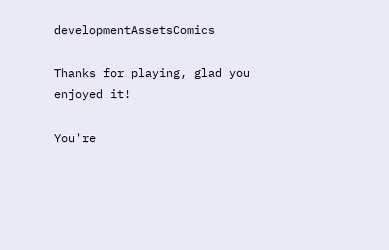developmentAssetsComics

Thanks for playing, glad you enjoyed it!

You're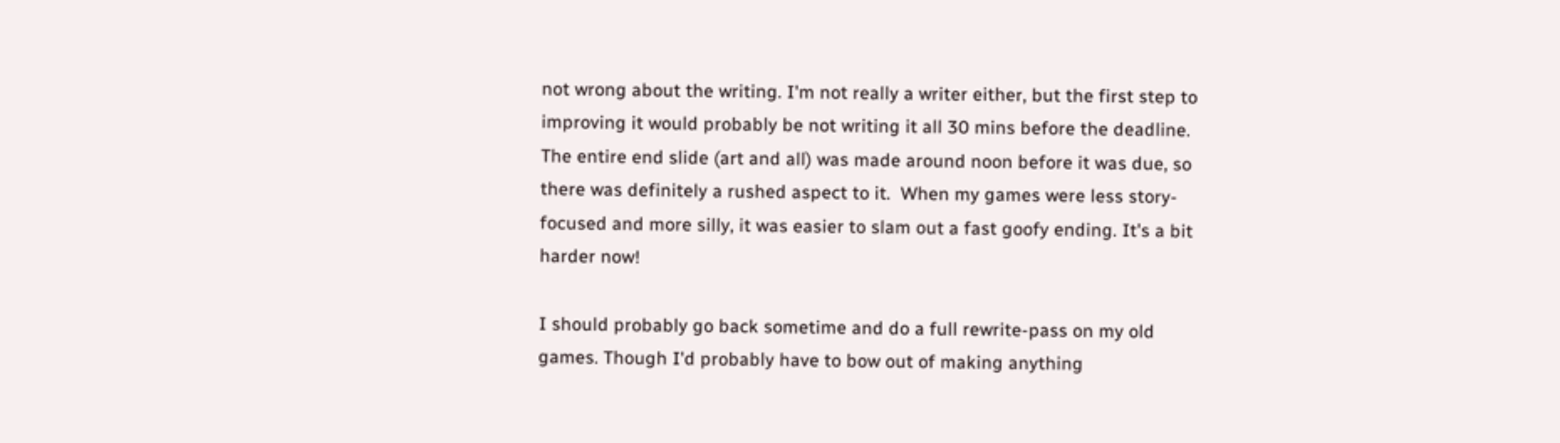not wrong about the writing. I'm not really a writer either, but the first step to improving it would probably be not writing it all 30 mins before the deadline. The entire end slide (art and all) was made around noon before it was due, so there was definitely a rushed aspect to it.  When my games were less story-focused and more silly, it was easier to slam out a fast goofy ending. It's a bit harder now!

I should probably go back sometime and do a full rewrite-pass on my old games. Though I'd probably have to bow out of making anything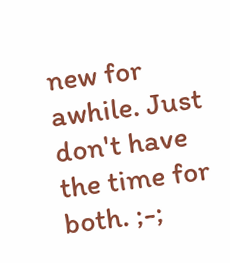new for awhile. Just don't have the time for both. ;-;